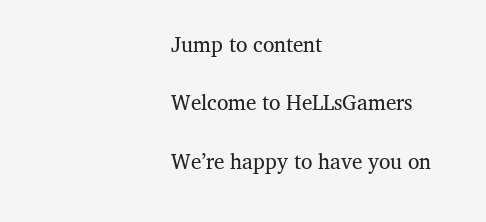Jump to content

Welcome to HeLLsGamers

We’re happy to have you on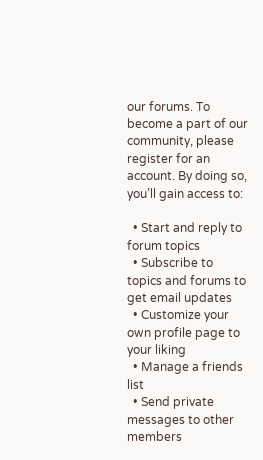our forums. To become a part of our community, please register for an account. By doing so, you’ll gain access to:

  • Start and reply to forum topics
  • Subscribe to topics and forums to get email updates
  • Customize your own profile page to your liking
  • Manage a friends list
  • Send private messages to other members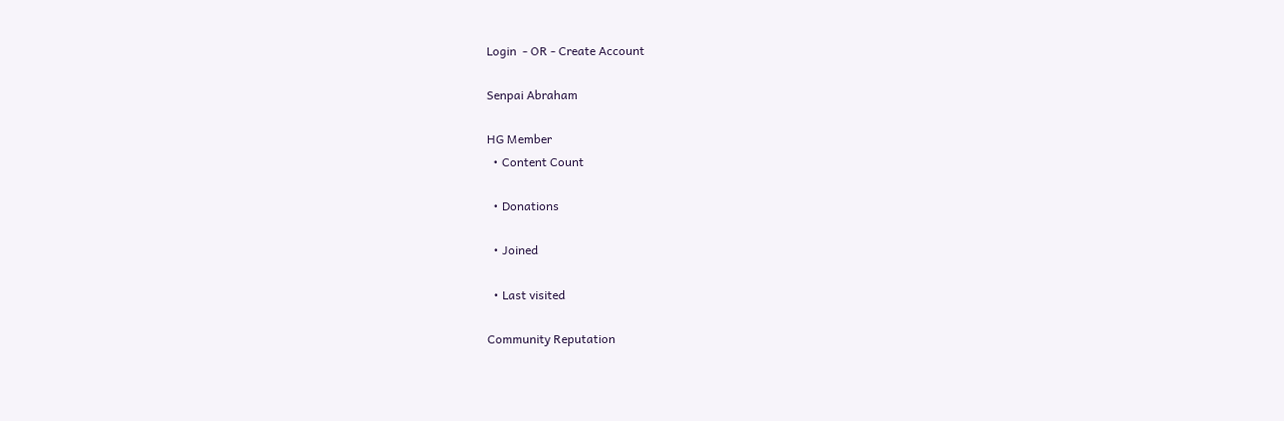Login  - OR - Create Account

Senpai Abraham

HG Member
  • Content Count

  • Donations

  • Joined

  • Last visited

Community Reputation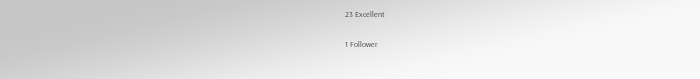23 Excellent

1 Follower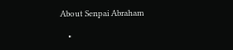About Senpai Abraham

    •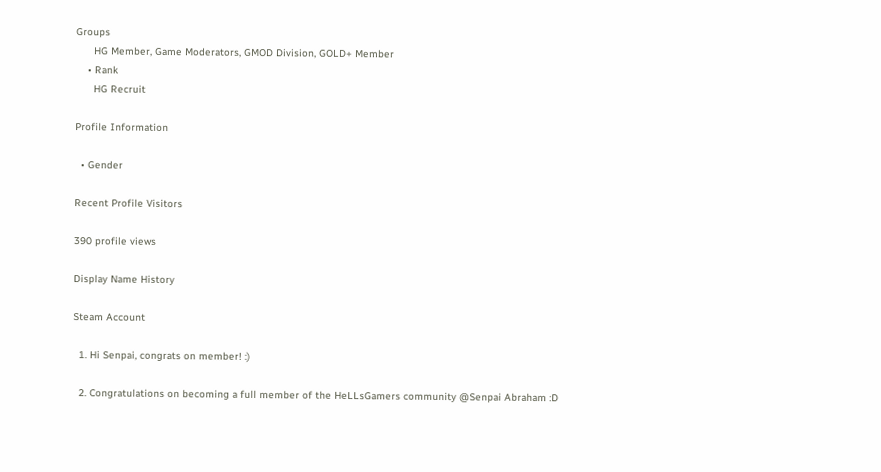Groups
      HG Member, Game Moderators, GMOD Division, GOLD+ Member
    • Rank
      HG Recruit

Profile Information

  • Gender

Recent Profile Visitors

390 profile views

Display Name History

Steam Account

  1. Hi Senpai, congrats on member! :)

  2. Congratulations on becoming a full member of the HeLLsGamers community @Senpai Abraham :D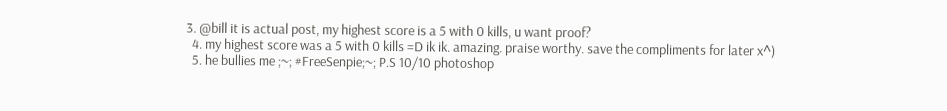3. @bill it is actual post, my highest score is a 5 with 0 kills, u want proof?
  4. my highest score was a 5 with 0 kills =D ik ik. amazing. praise worthy. save the compliments for later x^)
  5. he bullies me ;~; #FreeSenpie;~; P.S 10/10 photoshop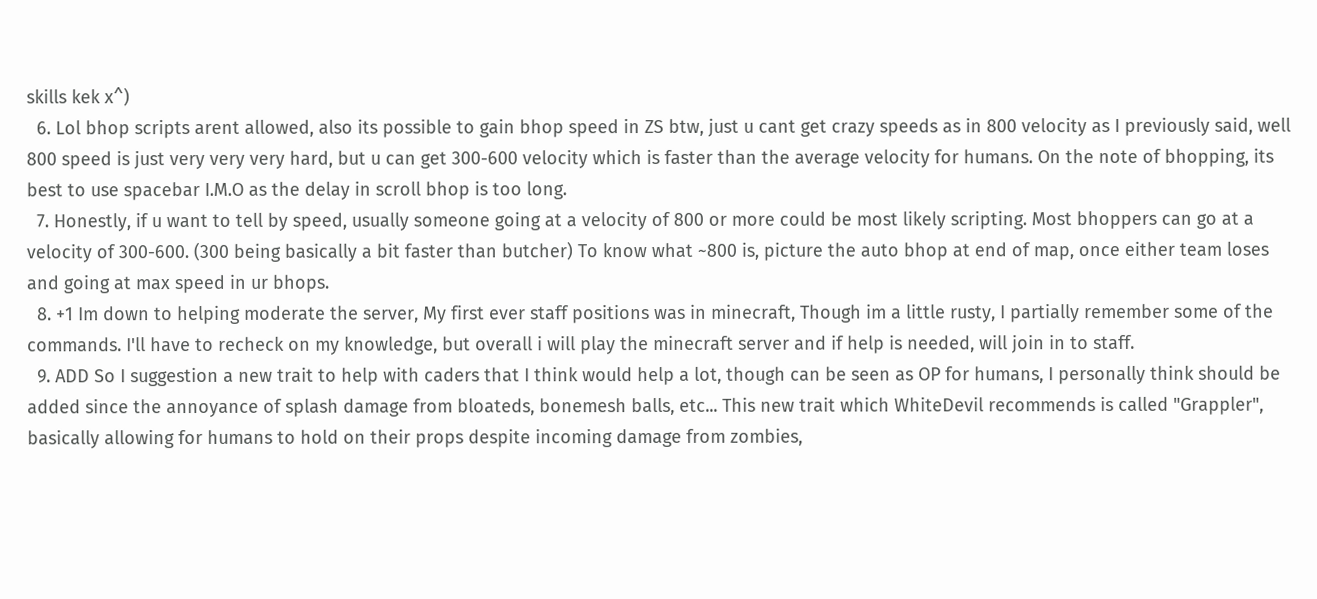skills kek x^)
  6. Lol bhop scripts arent allowed, also its possible to gain bhop speed in ZS btw, just u cant get crazy speeds as in 800 velocity as I previously said, well 800 speed is just very very very hard, but u can get 300-600 velocity which is faster than the average velocity for humans. On the note of bhopping, its best to use spacebar I.M.O as the delay in scroll bhop is too long.
  7. Honestly, if u want to tell by speed, usually someone going at a velocity of 800 or more could be most likely scripting. Most bhoppers can go at a velocity of 300-600. (300 being basically a bit faster than butcher) To know what ~800 is, picture the auto bhop at end of map, once either team loses and going at max speed in ur bhops.
  8. +1 Im down to helping moderate the server, My first ever staff positions was in minecraft, Though im a little rusty, I partially remember some of the commands. I'll have to recheck on my knowledge, but overall i will play the minecraft server and if help is needed, will join in to staff.
  9. ADD So I suggestion a new trait to help with caders that I think would help a lot, though can be seen as OP for humans, I personally think should be added since the annoyance of splash damage from bloateds, bonemesh balls, etc... This new trait which WhiteDevil recommends is called "Grappler", basically allowing for humans to hold on their props despite incoming damage from zombies,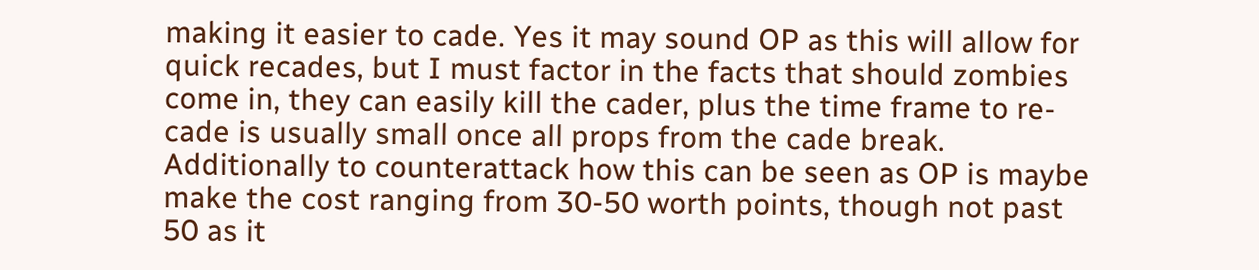making it easier to cade. Yes it may sound OP as this will allow for quick recades, but I must factor in the facts that should zombies come in, they can easily kill the cader, plus the time frame to re-cade is usually small once all props from the cade break. Additionally to counterattack how this can be seen as OP is maybe make the cost ranging from 30-50 worth points, though not past 50 as it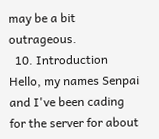may be a bit outrageous.
  10. Introduction Hello, my names Senpai and I've been cading for the server for about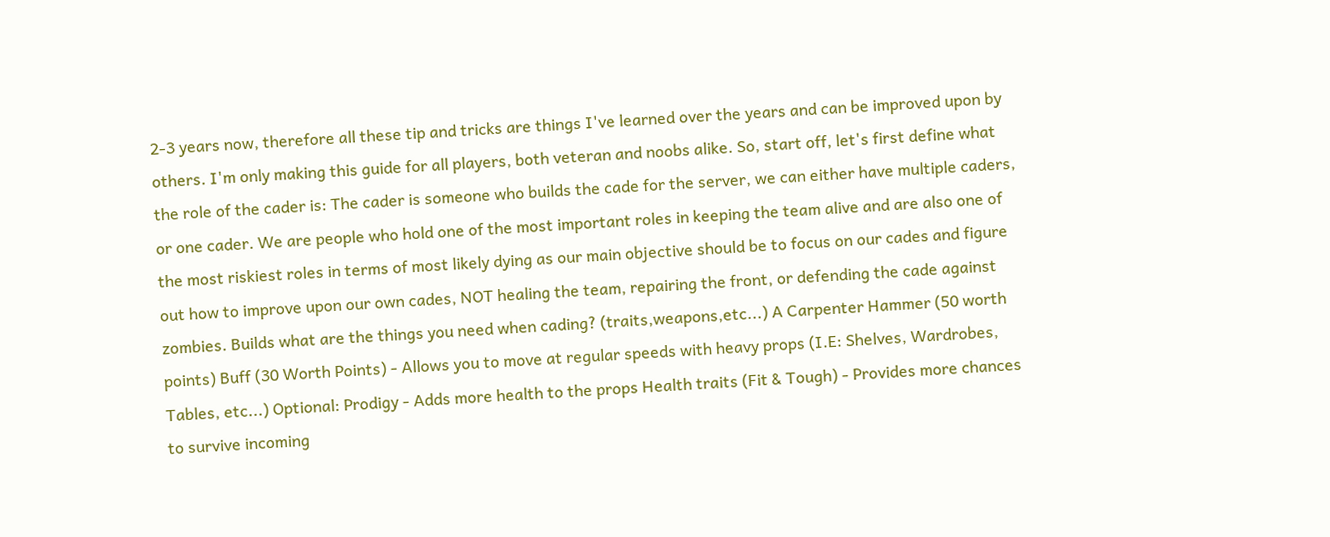2-3 years now, therefore all these tip and tricks are things I've learned over the years and can be improved upon by others. I'm only making this guide for all players, both veteran and noobs alike. So, start off, let's first define what the role of the cader is: The cader is someone who builds the cade for the server, we can either have multiple caders, or one cader. We are people who hold one of the most important roles in keeping the team alive and are also one of the most riskiest roles in terms of most likely dying as our main objective should be to focus on our cades and figure out how to improve upon our own cades, NOT healing the team, repairing the front, or defending the cade against zombies. Builds what are the things you need when cading? (traits,weapons,etc...) A Carpenter Hammer (50 worth points) Buff (30 Worth Points) - Allows you to move at regular speeds with heavy props (I.E: Shelves, Wardrobes, Tables, etc...) Optional: Prodigy - Adds more health to the props Health traits (Fit & Tough) - Provides more chances to survive incoming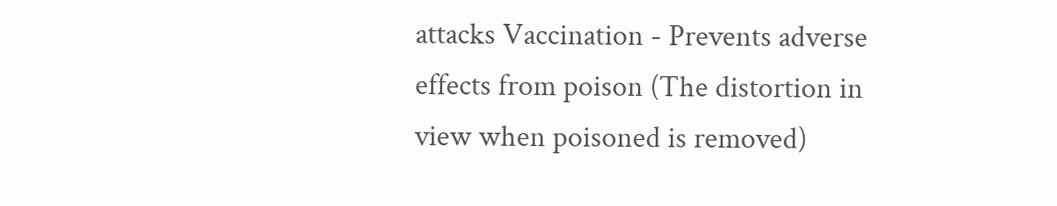attacks Vaccination - Prevents adverse effects from poison (The distortion in view when poisoned is removed)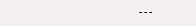---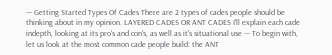--- Getting Started Types Of Cades There are 2 types of cades people should be thinking about in my opinion. LAYERED CADES OR ANT CADES I'll explain each cade indepth, looking at its pro's and con's, as well as it's situational use --- To begin with, let us look at the most common cade people build: the ANT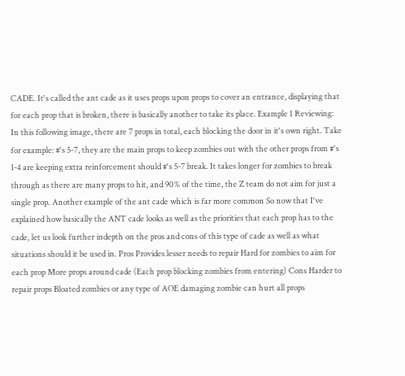CADE. It's called the ant cade as it uses props upon props to cover an entrance, displaying that for each prop that is broken, there is basically another to take its place. Example 1 Reviewing: In this following image, there are 7 props in total, each blocking the door in it's own right. Take for example: #'s 5-7, they are the main props to keep zombies out with the other props from #'s 1-4 are keeping extra reinforcement should #'s 5-7 break. It takes longer for zombies to break through as there are many props to hit, and 90% of the time, the Z team do not aim for just a single prop. Another example of the ant cade which is far more common So now that I've explained how basically the ANT cade looks as well as the priorities that each prop has to the cade, let us look further indepth on the pros and cons of this type of cade as well as what situations should it be used in. Pros Provides lesser needs to repair Hard for zombies to aim for each prop More props around cade (Each prop blocking zombies from entering) Cons Harder to repair props Bloated zombies or any type of AOE damaging zombie can hurt all props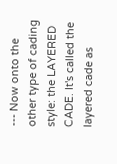--- Now onto the other type of cading style: the LAYERED CADE. It's called the layered cade as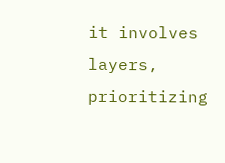it involves layers, prioritizing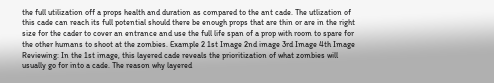the full utilization off a props health and duration as compared to the ant cade. The utlization of this cade can reach its full potential should there be enough props that are thin or are in the right size for the cader to cover an entrance and use the full life span of a prop with room to spare for the other humans to shoot at the zombies. Example 2 1st Image 2nd image 3rd Image 4th Image Reviewing: In the 1st image, this layered cade reveals the prioritization of what zombies will usually go for into a cade. The reason why layered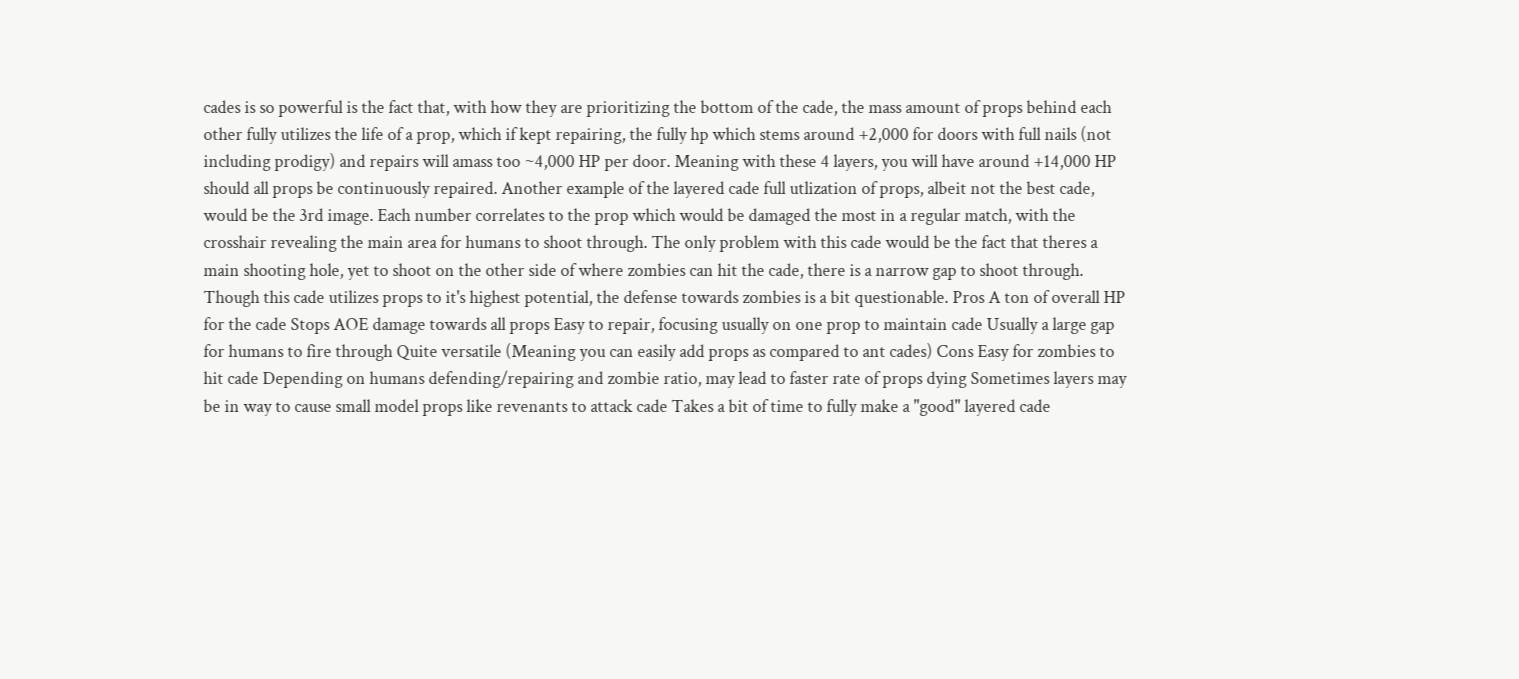cades is so powerful is the fact that, with how they are prioritizing the bottom of the cade, the mass amount of props behind each other fully utilizes the life of a prop, which if kept repairing, the fully hp which stems around +2,000 for doors with full nails (not including prodigy) and repairs will amass too ~4,000 HP per door. Meaning with these 4 layers, you will have around +14,000 HP should all props be continuously repaired. Another example of the layered cade full utlization of props, albeit not the best cade, would be the 3rd image. Each number correlates to the prop which would be damaged the most in a regular match, with the crosshair revealing the main area for humans to shoot through. The only problem with this cade would be the fact that theres a main shooting hole, yet to shoot on the other side of where zombies can hit the cade, there is a narrow gap to shoot through. Though this cade utilizes props to it's highest potential, the defense towards zombies is a bit questionable. Pros A ton of overall HP for the cade Stops AOE damage towards all props Easy to repair, focusing usually on one prop to maintain cade Usually a large gap for humans to fire through Quite versatile (Meaning you can easily add props as compared to ant cades) Cons Easy for zombies to hit cade Depending on humans defending/repairing and zombie ratio, may lead to faster rate of props dying Sometimes layers may be in way to cause small model props like revenants to attack cade Takes a bit of time to fully make a "good" layered cade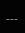---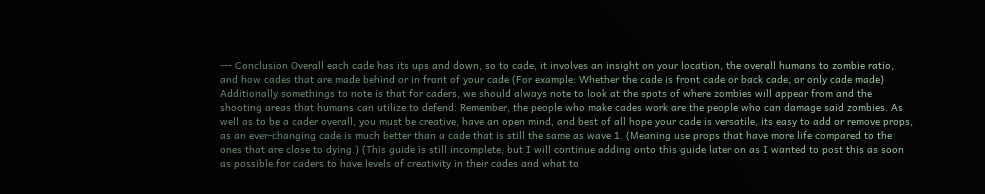--- Conclusion Overall each cade has its ups and down, so to cade, it involves an insight on your location, the overall humans to zombie ratio, and how cades that are made behind or in front of your cade (For example: Whether the cade is front cade or back cade, or only cade made) Additionally somethings to note is that for caders, we should always note to look at the spots of where zombies will appear from and the shooting areas that humans can utilize to defend. Remember, the people who make cades work are the people who can damage said zombies. As well as to be a cader overall, you must be creative, have an open mind, and best of all hope your cade is versatile, its easy to add or remove props, as an ever-changing cade is much better than a cade that is still the same as wave 1. (Meaning use props that have more life compared to the ones that are close to dying.) (This guide is still incomplete, but I will continue adding onto this guide later on as I wanted to post this as soon as possible for caders to have levels of creativity in their cades and what to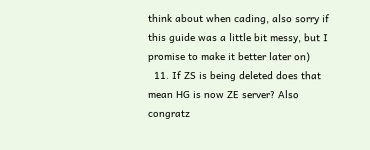think about when cading, also sorry if this guide was a little bit messy, but I promise to make it better later on)
  11. If ZS is being deleted does that mean HG is now ZE server? Also congratz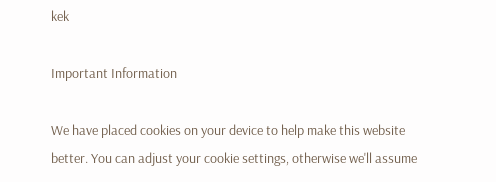kek

Important Information

We have placed cookies on your device to help make this website better. You can adjust your cookie settings, otherwise we'll assume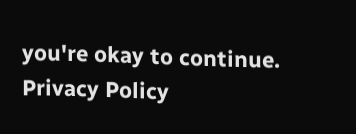you're okay to continue. Privacy Policy